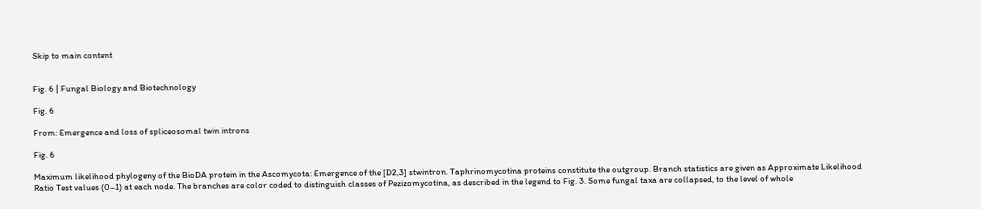Skip to main content


Fig. 6 | Fungal Biology and Biotechnology

Fig. 6

From: Emergence and loss of spliceosomal twin introns

Fig. 6

Maximum likelihood phylogeny of the BioDA protein in the Ascomycota: Emergence of the [D2,3] stwintron. Taphrinomycotina proteins constitute the outgroup. Branch statistics are given as Approximate Likelihood Ratio Test values (0–1) at each node. The branches are color coded to distinguish classes of Pezizomycotina, as described in the legend to Fig. 3. Some fungal taxa are collapsed, to the level of whole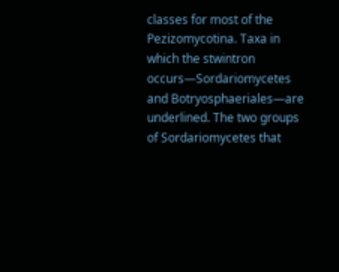classes for most of the Pezizomycotina. Taxa in which the stwintron occurs—Sordariomycetes and Botryosphaeriales—are underlined. The two groups of Sordariomycetes that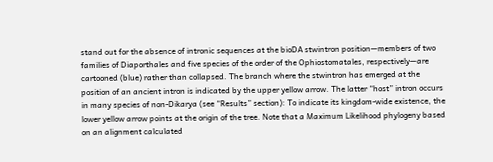stand out for the absence of intronic sequences at the bioDA stwintron position—members of two families of Diaporthales and five species of the order of the Ophiostomatales, respectively—are cartooned (blue) rather than collapsed. The branch where the stwintron has emerged at the position of an ancient intron is indicated by the upper yellow arrow. The latter “host” intron occurs in many species of non-Dikarya (see “Results” section): To indicate its kingdom-wide existence, the lower yellow arrow points at the origin of the tree. Note that a Maximum Likelihood phylogeny based on an alignment calculated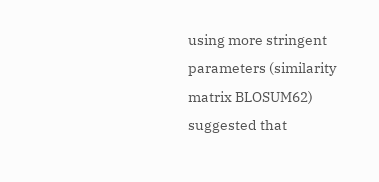using more stringent parameters (similarity matrix BLOSUM62) suggested that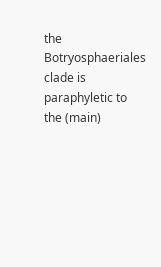the Botryosphaeriales clade is paraphyletic to the (main)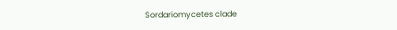Sordariomycetes clade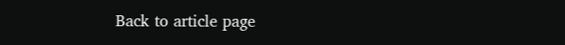Back to article page